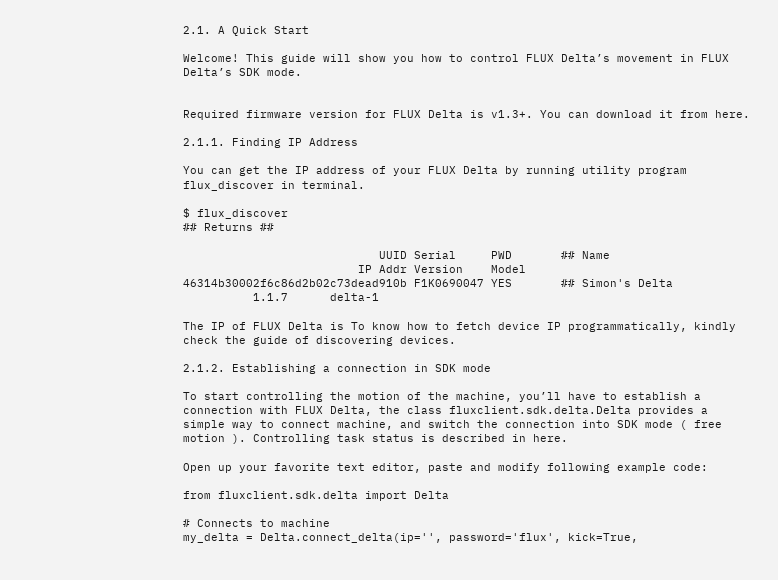2.1. A Quick Start

Welcome! This guide will show you how to control FLUX Delta’s movement in FLUX Delta’s SDK mode.


Required firmware version for FLUX Delta is v1.3+. You can download it from here.

2.1.1. Finding IP Address

You can get the IP address of your FLUX Delta by running utility program flux_discover in terminal.

$ flux_discover
## Returns ##

                            UUID Serial     PWD       ## Name
                         IP Addr Version    Model
46314b30002f6c86d2b02c73dead910b F1K0690047 YES       ## Simon's Delta
          1.1.7      delta-1

The IP of FLUX Delta is To know how to fetch device IP programmatically, kindly check the guide of discovering devices.

2.1.2. Establishing a connection in SDK mode

To start controlling the motion of the machine, you’ll have to establish a connection with FLUX Delta, the class fluxclient.sdk.delta.Delta provides a simple way to connect machine, and switch the connection into SDK mode ( free motion ). Controlling task status is described in here.

Open up your favorite text editor, paste and modify following example code:

from fluxclient.sdk.delta import Delta

# Connects to machine
my_delta = Delta.connect_delta(ip='', password='flux', kick=True,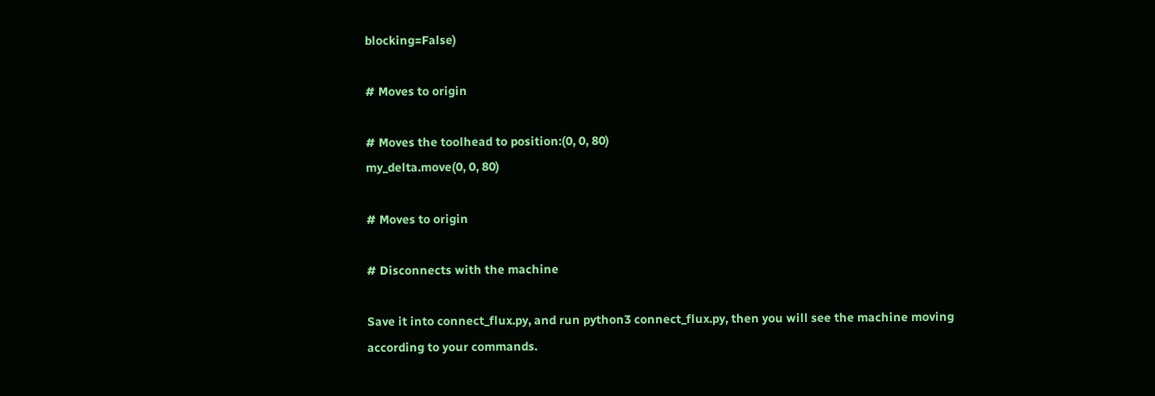blocking=False)

# Moves to origin

# Moves the toolhead to position:(0, 0, 80)
my_delta.move(0, 0, 80)

# Moves to origin

# Disconnects with the machine

Save it into connect_flux.py, and run python3 connect_flux.py, then you will see the machine moving according to your commands.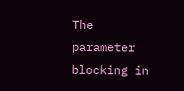The parameter blocking in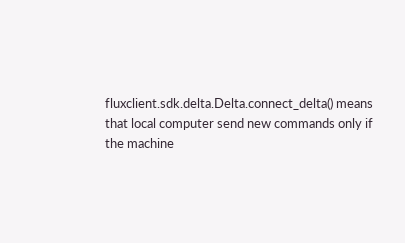fluxclient.sdk.delta.Delta.connect_delta() means that local computer send new commands only if the machine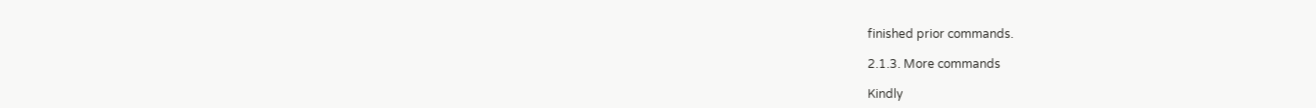finished prior commands.

2.1.3. More commands

Kindly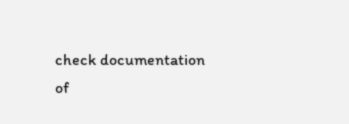check documentation of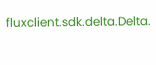fluxclient.sdk.delta.Delta.